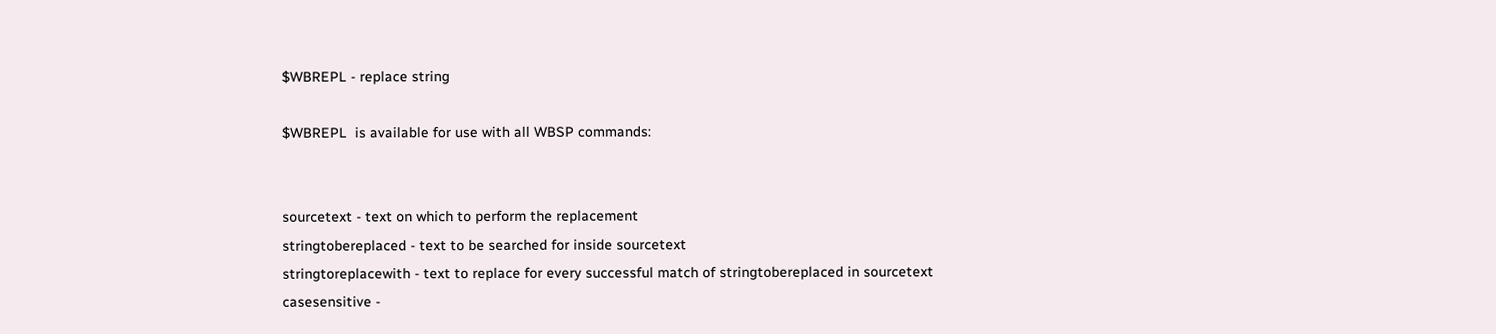$WBREPL - replace string

$WBREPL  is available for use with all WBSP commands:


sourcetext - text on which to perform the replacement
stringtobereplaced - text to be searched for inside sourcetext
stringtoreplacewith - text to replace for every successful match of stringtobereplaced in sourcetext
casesensitive -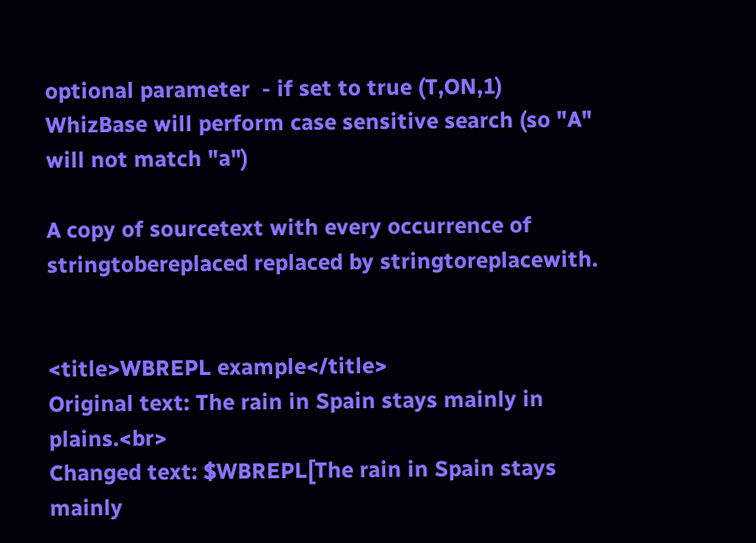optional parameter  - if set to true (T,ON,1) WhizBase will perform case sensitive search (so "A" will not match "a")

A copy of sourcetext with every occurrence of stringtobereplaced replaced by stringtoreplacewith.


<title>WBREPL example</title>
Original text: The rain in Spain stays mainly in plains.<br>
Changed text: $WBREPL[The rain in Spain stays mainly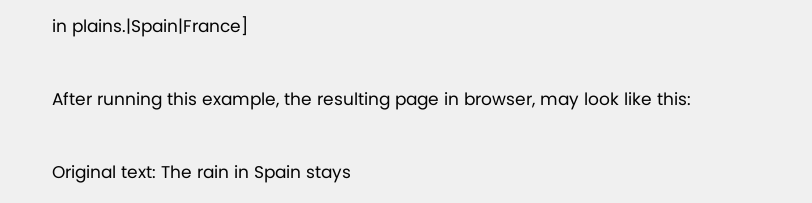in plains.|Spain|France]

After running this example, the resulting page in browser, may look like this:

Original text: The rain in Spain stays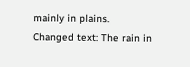mainly in plains.
Changed text: The rain in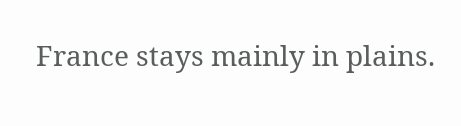France stays mainly in plains.